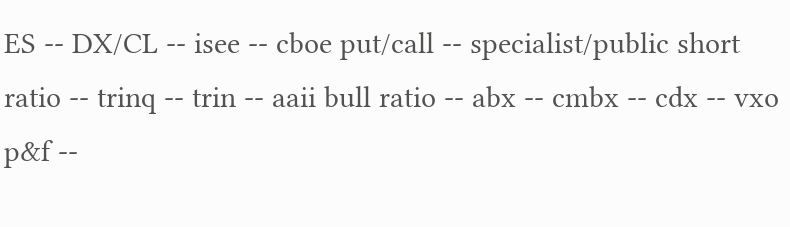ES -- DX/CL -- isee -- cboe put/call -- specialist/public short ratio -- trinq -- trin -- aaii bull ratio -- abx -- cmbx -- cdx -- vxo p&f --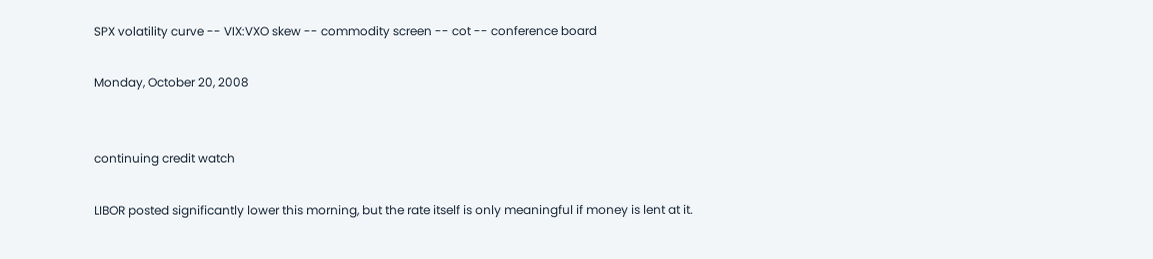SPX volatility curve -- VIX:VXO skew -- commodity screen -- cot -- conference board

Monday, October 20, 2008


continuing credit watch

LIBOR posted significantly lower this morning, but the rate itself is only meaningful if money is lent at it.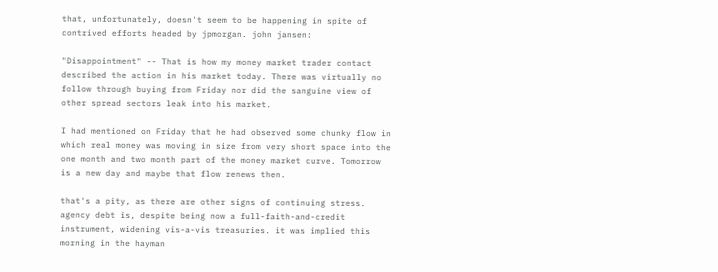that, unfortunately, doesn't seem to be happening in spite of contrived efforts headed by jpmorgan. john jansen:

"Disappointment" -- That is how my money market trader contact described the action in his market today. There was virtually no follow through buying from Friday nor did the sanguine view of other spread sectors leak into his market.

I had mentioned on Friday that he had observed some chunky flow in which real money was moving in size from very short space into the one month and two month part of the money market curve. Tomorrow is a new day and maybe that flow renews then.

that's a pity, as there are other signs of continuing stress. agency debt is, despite being now a full-faith-and-credit instrument, widening vis-a-vis treasuries. it was implied this morning in the hayman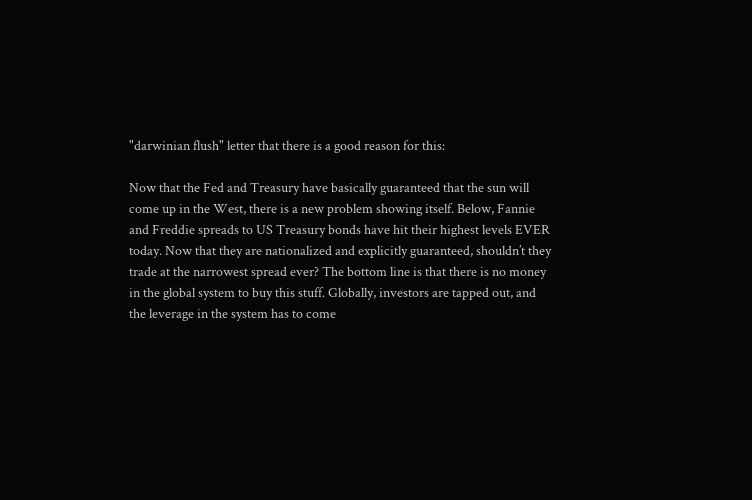"darwinian flush" letter that there is a good reason for this:

Now that the Fed and Treasury have basically guaranteed that the sun will come up in the West, there is a new problem showing itself. Below, Fannie and Freddie spreads to US Treasury bonds have hit their highest levels EVER today. Now that they are nationalized and explicitly guaranteed, shouldn’t they trade at the narrowest spread ever? The bottom line is that there is no money in the global system to buy this stuff. Globally, investors are tapped out, and the leverage in the system has to come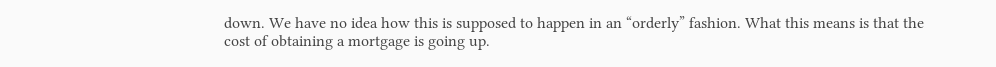down. We have no idea how this is supposed to happen in an “orderly” fashion. What this means is that the cost of obtaining a mortgage is going up.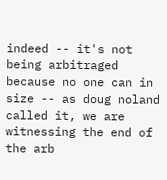indeed -- it's not being arbitraged because no one can in size -- as doug noland called it, we are witnessing the end of the arb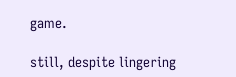game.

still, despite lingering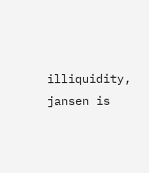illiquidity, jansen is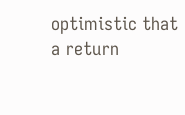optimistic that a return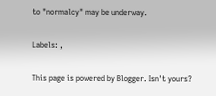to "normalcy" may be underway.

Labels: ,

This page is powered by Blogger. Isn't yours?